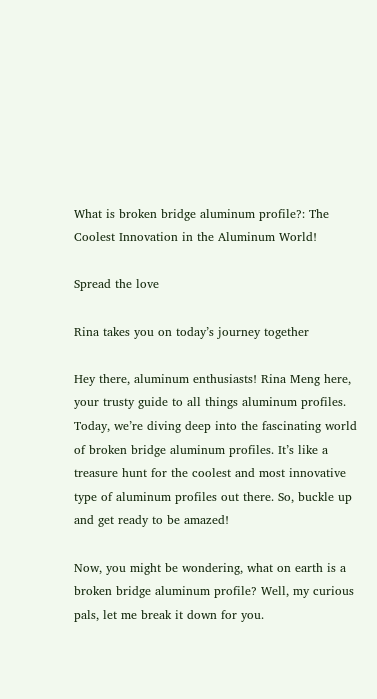What is broken bridge aluminum profile?: The Coolest Innovation in the Aluminum World!

Spread the love

Rina takes you on today’s journey together

Hey there, aluminum enthusiasts! Rina Meng here, your trusty guide to all things aluminum profiles. Today, we’re diving deep into the fascinating world of broken bridge aluminum profiles. It’s like a treasure hunt for the coolest and most innovative type of aluminum profiles out there. So, buckle up and get ready to be amazed!

Now, you might be wondering, what on earth is a broken bridge aluminum profile? Well, my curious pals, let me break it down for you.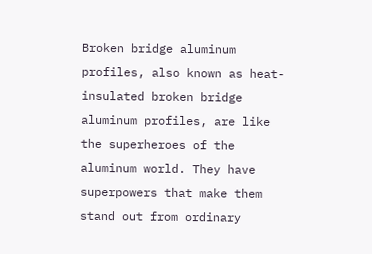Broken bridge aluminum profiles, also known as heat-insulated broken bridge aluminum profiles, are like the superheroes of the aluminum world. They have superpowers that make them stand out from ordinary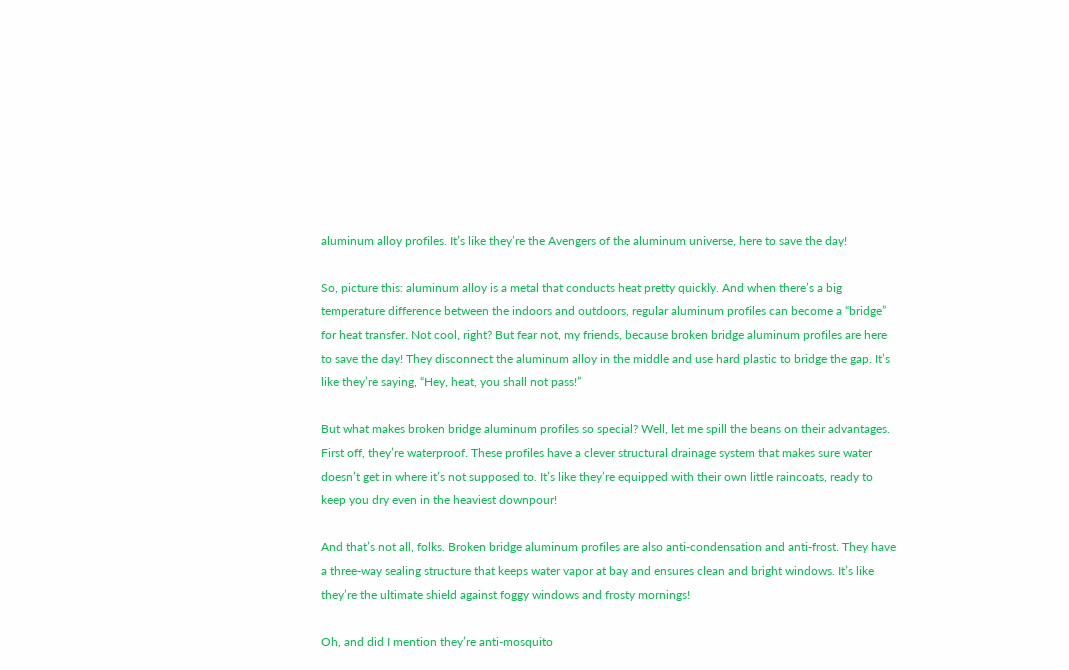aluminum alloy profiles. It’s like they’re the Avengers of the aluminum universe, here to save the day!

So, picture this: aluminum alloy is a metal that conducts heat pretty quickly. And when there’s a big temperature difference between the indoors and outdoors, regular aluminum profiles can become a “bridge” for heat transfer. Not cool, right? But fear not, my friends, because broken bridge aluminum profiles are here to save the day! They disconnect the aluminum alloy in the middle and use hard plastic to bridge the gap. It’s like they’re saying, “Hey, heat, you shall not pass!”

But what makes broken bridge aluminum profiles so special? Well, let me spill the beans on their advantages. First off, they’re waterproof. These profiles have a clever structural drainage system that makes sure water doesn’t get in where it’s not supposed to. It’s like they’re equipped with their own little raincoats, ready to keep you dry even in the heaviest downpour!

And that’s not all, folks. Broken bridge aluminum profiles are also anti-condensation and anti-frost. They have a three-way sealing structure that keeps water vapor at bay and ensures clean and bright windows. It’s like they’re the ultimate shield against foggy windows and frosty mornings!

Oh, and did I mention they’re anti-mosquito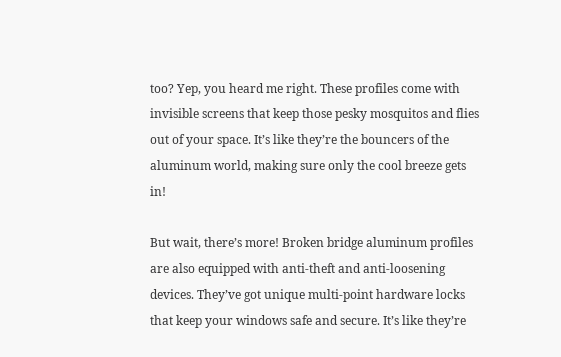too? Yep, you heard me right. These profiles come with invisible screens that keep those pesky mosquitos and flies out of your space. It’s like they’re the bouncers of the aluminum world, making sure only the cool breeze gets in!

But wait, there’s more! Broken bridge aluminum profiles are also equipped with anti-theft and anti-loosening devices. They’ve got unique multi-point hardware locks that keep your windows safe and secure. It’s like they’re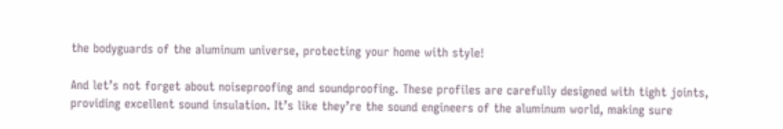the bodyguards of the aluminum universe, protecting your home with style!

And let’s not forget about noiseproofing and soundproofing. These profiles are carefully designed with tight joints, providing excellent sound insulation. It’s like they’re the sound engineers of the aluminum world, making sure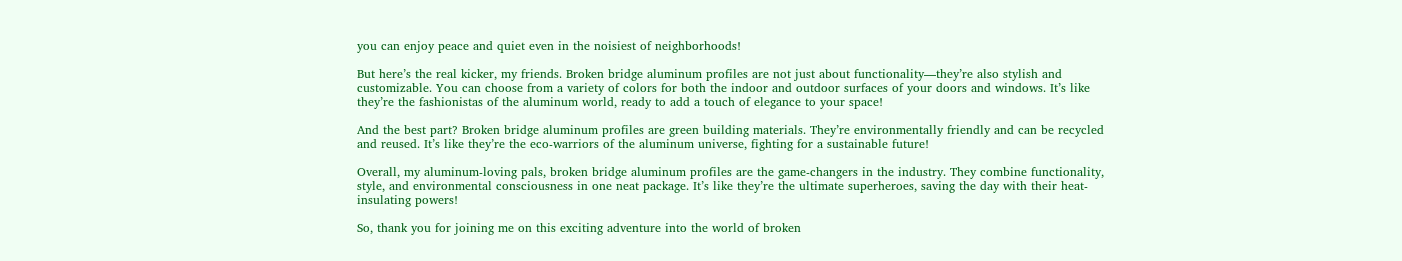you can enjoy peace and quiet even in the noisiest of neighborhoods!

But here’s the real kicker, my friends. Broken bridge aluminum profiles are not just about functionality—they’re also stylish and customizable. You can choose from a variety of colors for both the indoor and outdoor surfaces of your doors and windows. It’s like they’re the fashionistas of the aluminum world, ready to add a touch of elegance to your space!

And the best part? Broken bridge aluminum profiles are green building materials. They’re environmentally friendly and can be recycled and reused. It’s like they’re the eco-warriors of the aluminum universe, fighting for a sustainable future!

Overall, my aluminum-loving pals, broken bridge aluminum profiles are the game-changers in the industry. They combine functionality, style, and environmental consciousness in one neat package. It’s like they’re the ultimate superheroes, saving the day with their heat-insulating powers!

So, thank you for joining me on this exciting adventure into the world of broken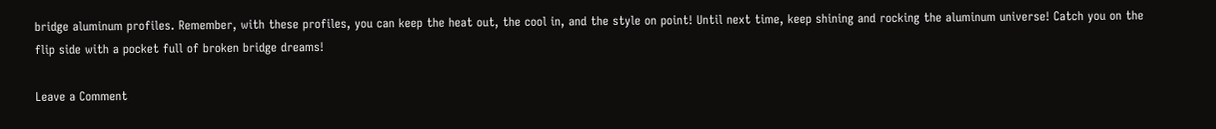bridge aluminum profiles. Remember, with these profiles, you can keep the heat out, the cool in, and the style on point! Until next time, keep shining and rocking the aluminum universe! Catch you on the flip side with a pocket full of broken bridge dreams!

Leave a Comment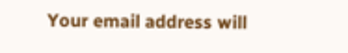Your email address will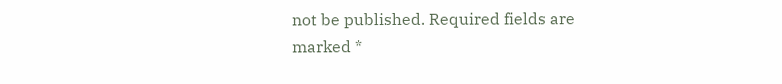not be published. Required fields are marked *